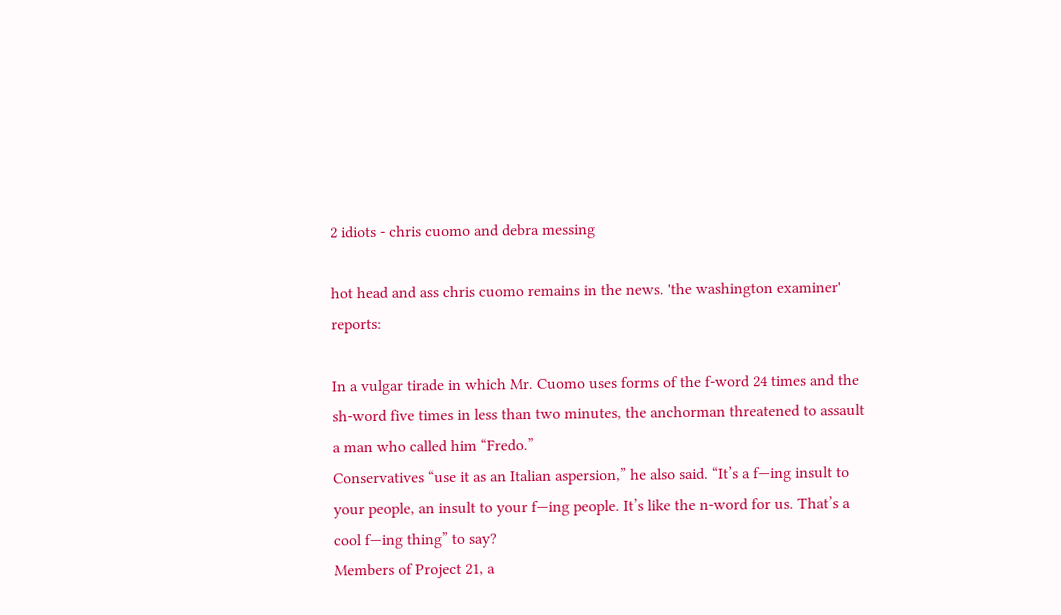2 idiots - chris cuomo and debra messing

hot head and ass chris cuomo remains in the news. 'the washington examiner' reports:

In a vulgar tirade in which Mr. Cuomo uses forms of the f-word 24 times and the sh-word five times in less than two minutes, the anchorman threatened to assault a man who called him “Fredo.”
Conservatives “use it as an Italian aspersion,” he also said. “It’s a f—ing insult to your people, an insult to your f—ing people. It’s like the n-word for us. That’s a cool f—ing thing” to say?
Members of Project 21, a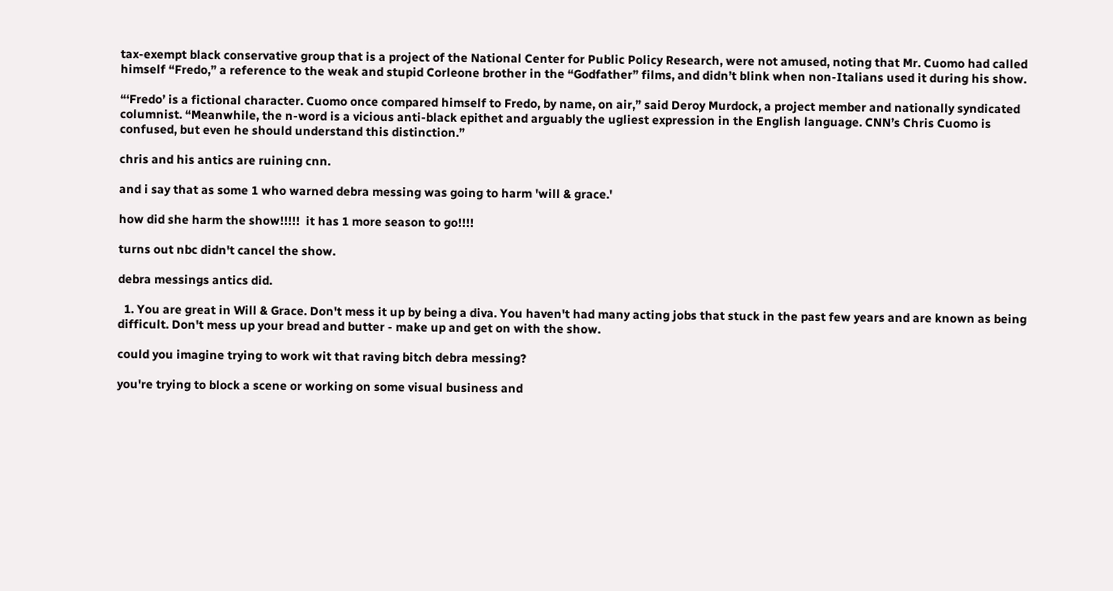tax-exempt black conservative group that is a project of the National Center for Public Policy Research, were not amused, noting that Mr. Cuomo had called himself “Fredo,” a reference to the weak and stupid Corleone brother in the “Godfather” films, and didn’t blink when non-Italians used it during his show.

“‘Fredo’ is a fictional character. Cuomo once compared himself to Fredo, by name, on air,” said Deroy Murdock, a project member and nationally syndicated columnist. “Meanwhile, the n-word is a vicious anti-black epithet and arguably the ugliest expression in the English language. CNN’s Chris Cuomo is confused, but even he should understand this distinction.”

chris and his antics are ruining cnn.

and i say that as some 1 who warned debra messing was going to harm 'will & grace.'

how did she harm the show!!!!!  it has 1 more season to go!!!!

turns out nbc didn't cancel the show.

debra messings antics did.

  1. You are great in Will & Grace. Don't mess it up by being a diva. You haven't had many acting jobs that stuck in the past few years and are known as being difficult. Don't mess up your bread and butter - make up and get on with the show.

could you imagine trying to work wit that raving bitch debra messing?

you're trying to block a scene or working on some visual business and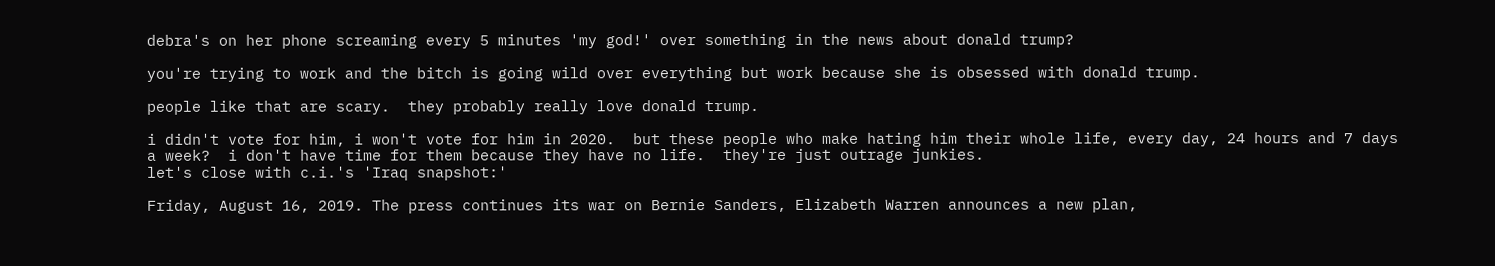debra's on her phone screaming every 5 minutes 'my god!' over something in the news about donald trump?

you're trying to work and the bitch is going wild over everything but work because she is obsessed with donald trump.

people like that are scary.  they probably really love donald trump.

i didn't vote for him, i won't vote for him in 2020.  but these people who make hating him their whole life, every day, 24 hours and 7 days a week?  i don't have time for them because they have no life.  they're just outrage junkies.
let's close with c.i.'s 'Iraq snapshot:'

Friday, August 16, 2019. The press continues its war on Bernie Sanders, Elizabeth Warren announces a new plan,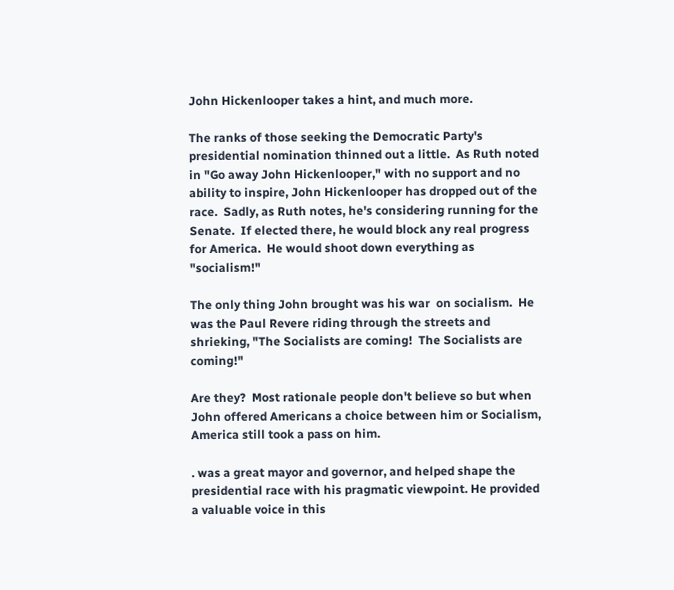John Hickenlooper takes a hint, and much more.

The ranks of those seeking the Democratic Party's presidential nomination thinned out a little.  As Ruth noted in "Go away John Hickenlooper," with no support and no ability to inspire, John Hickenlooper has dropped out of the race.  Sadly, as Ruth notes, he's considering running for the Senate.  If elected there, he would block any real progress for America.  He would shoot down everything as "socialism!"

The only thing John brought was his war  on socialism.  He was the Paul Revere riding through the streets and shrieking, "The Socialists are coming!  The Socialists are coming!"

Are they?  Most rationale people don't believe so but when John offered Americans a choice between him or Socialism, America still took a pass on him.

. was a great mayor and governor, and helped shape the presidential race with his pragmatic viewpoint. He provided a valuable voice in this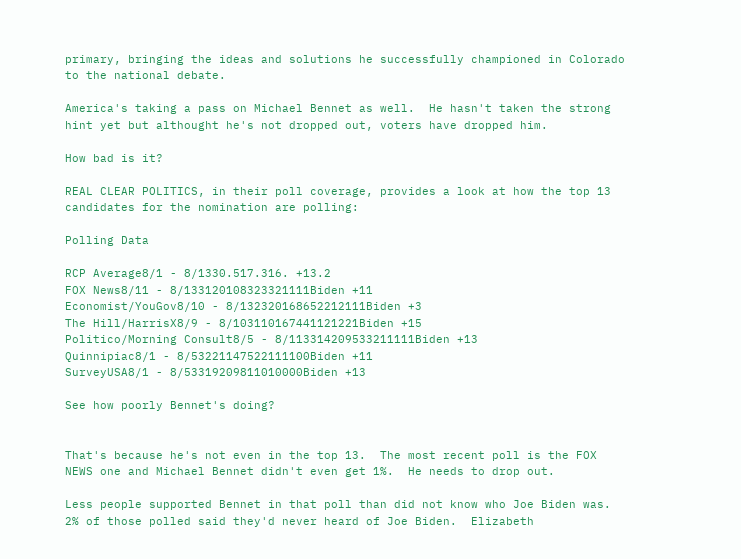primary, bringing the ideas and solutions he successfully championed in Colorado to the national debate.

America's taking a pass on Michael Bennet as well.  He hasn't taken the strong hint yet but althought he's not dropped out, voters have dropped him.

How bad is it?

REAL CLEAR POLITICS, in their poll coverage, provides a look at how the top 13 candidates for the nomination are polling:

Polling Data

RCP Average8/1 - 8/1330.517.316. +13.2
FOX News8/11 - 8/133120108323321111Biden +11
Economist/YouGov8/10 - 8/132320168652212111Biden +3
The Hill/HarrisX8/9 - 8/103110167441121221Biden +15
Politico/Morning Consult8/5 - 8/113314209533211111Biden +13
Quinnipiac8/1 - 8/53221147522111100Biden +11
SurveyUSA8/1 - 8/53319209811010000Biden +13

See how poorly Bennet's doing?


That's because he's not even in the top 13.  The most recent poll is the FOX NEWS one and Michael Bennet didn't even get 1%.  He needs to drop out.

Less people supported Bennet in that poll than did not know who Joe Biden was.  2% of those polled said they'd never heard of Joe Biden.  Elizabeth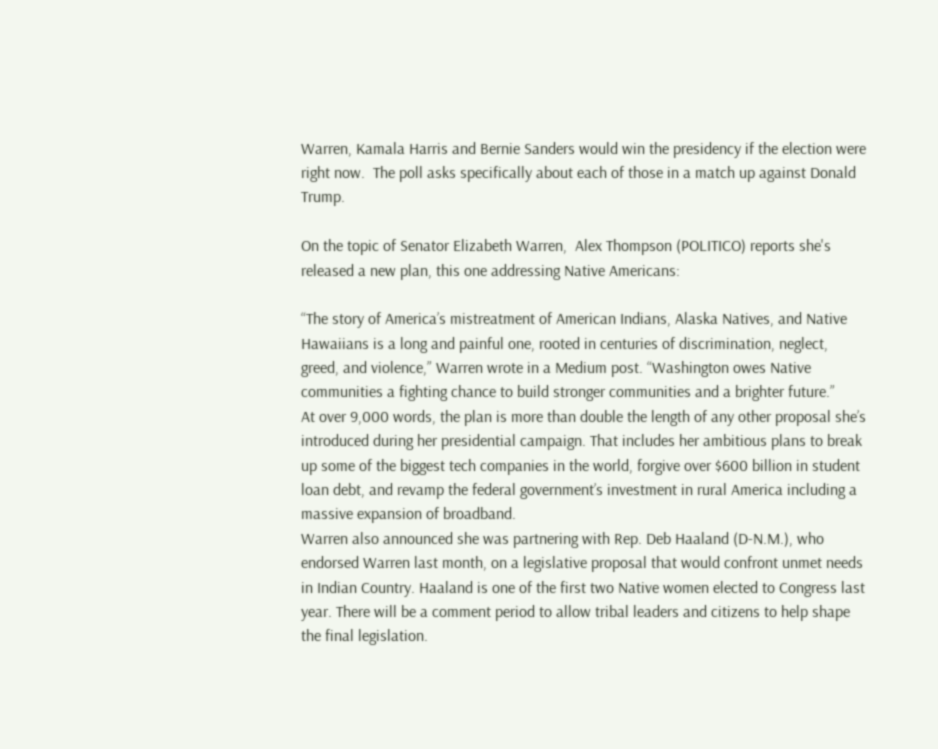Warren, Kamala Harris and Bernie Sanders would win the presidency if the election were right now.  The poll asks specifically about each of those in a match up against Donald Trump.

On the topic of Senator Elizabeth Warren,  Alex Thompson (POLITICO) reports she's released a new plan, this one addressing Native Americans:

“The story of America’s mistreatment of American Indians, Alaska Natives, and Native Hawaiians is a long and painful one, rooted in centuries of discrimination, neglect, greed, and violence,” Warren wrote in a Medium post. “Washington owes Native communities a fighting chance to build stronger communities and a brighter future.”
At over 9,000 words, the plan is more than double the length of any other proposal she’s introduced during her presidential campaign. That includes her ambitious plans to break up some of the biggest tech companies in the world, forgive over $600 billion in student loan debt, and revamp the federal government’s investment in rural America including a massive expansion of broadband.
Warren also announced she was partnering with Rep. Deb Haaland (D-N.M.), who endorsed Warren last month, on a legislative proposal that would confront unmet needs in Indian Country. Haaland is one of the first two Native women elected to Congress last year. There will be a comment period to allow tribal leaders and citizens to help shape the final legislation.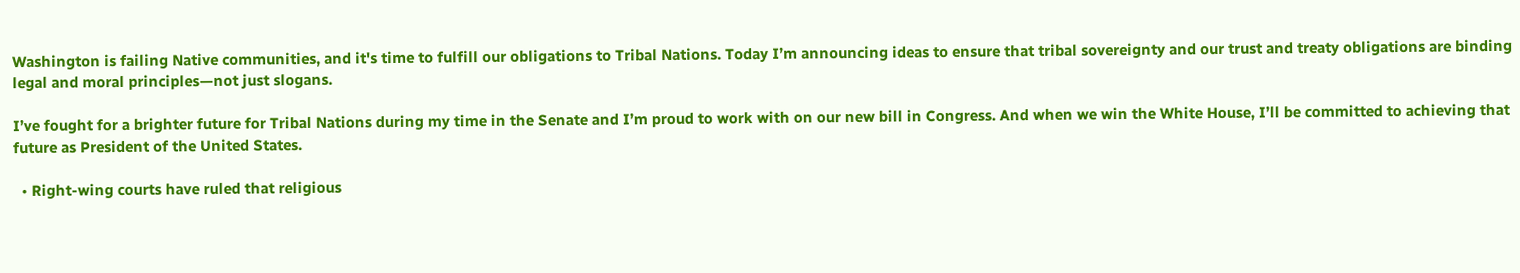Washington is failing Native communities, and it's time to fulfill our obligations to Tribal Nations. Today I’m announcing ideas to ensure that tribal sovereignty and our trust and treaty obligations are binding legal and moral principles—not just slogans.

I’ve fought for a brighter future for Tribal Nations during my time in the Senate and I’m proud to work with on our new bill in Congress. And when we win the White House, I’ll be committed to achieving that future as President of the United States.

  • Right-wing courts have ruled that religious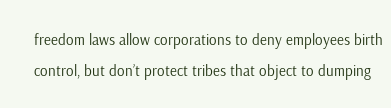freedom laws allow corporations to deny employees birth control, but don’t protect tribes that object to dumping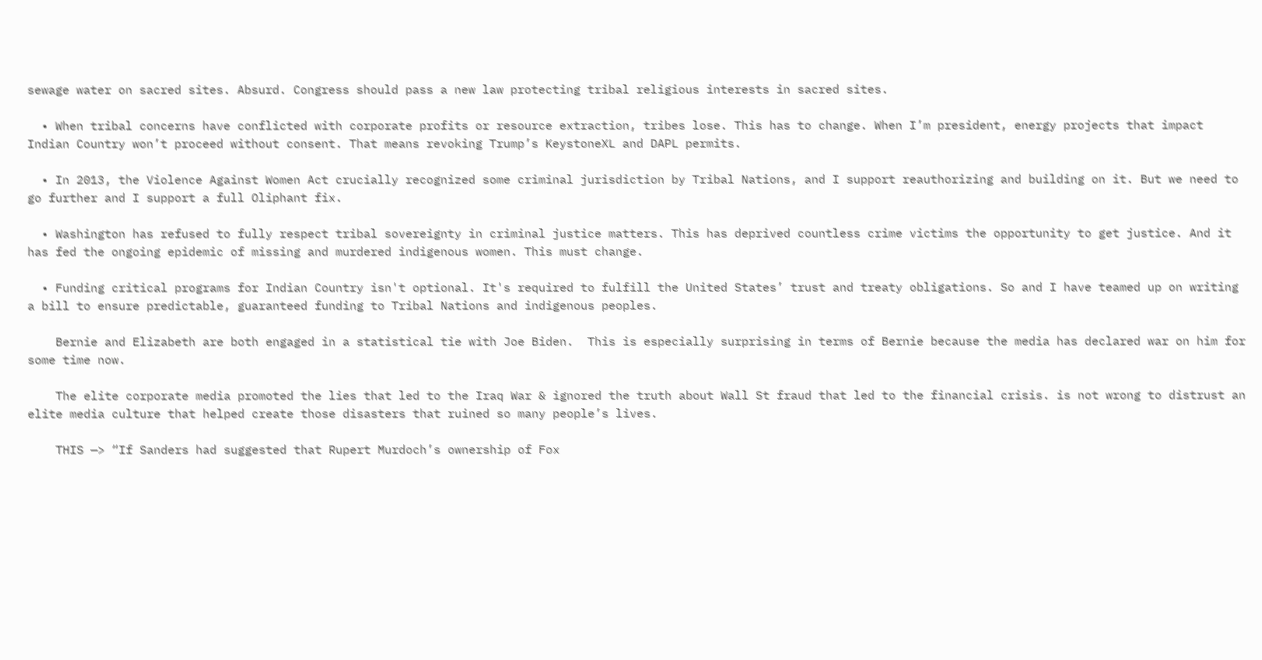sewage water on sacred sites. Absurd. Congress should pass a new law protecting tribal religious interests in sacred sites.

  • When tribal concerns have conflicted with corporate profits or resource extraction, tribes lose. This has to change. When I’m president, energy projects that impact Indian Country won’t proceed without consent. That means revoking Trump’s KeystoneXL and DAPL permits.

  • In 2013, the Violence Against Women Act crucially recognized some criminal jurisdiction by Tribal Nations, and I support reauthorizing and building on it. But we need to go further and I support a full Oliphant fix.

  • Washington has refused to fully respect tribal sovereignty in criminal justice matters. This has deprived countless crime victims the opportunity to get justice. And it has fed the ongoing epidemic of missing and murdered indigenous women. This must change.

  • Funding critical programs for Indian Country isn't optional. It's required to fulfill the United States’ trust and treaty obligations. So and I have teamed up on writing a bill to ensure predictable, guaranteed funding to Tribal Nations and indigenous peoples.

    Bernie and Elizabeth are both engaged in a statistical tie with Joe Biden.  This is especially surprising in terms of Bernie because the media has declared war on him for some time now.

    The elite corporate media promoted the lies that led to the Iraq War & ignored the truth about Wall St fraud that led to the financial crisis. is not wrong to distrust an elite media culture that helped create those disasters that ruined so many people’s lives.

    THIS —> “If Sanders had suggested that Rupert Murdoch’s ownership of Fox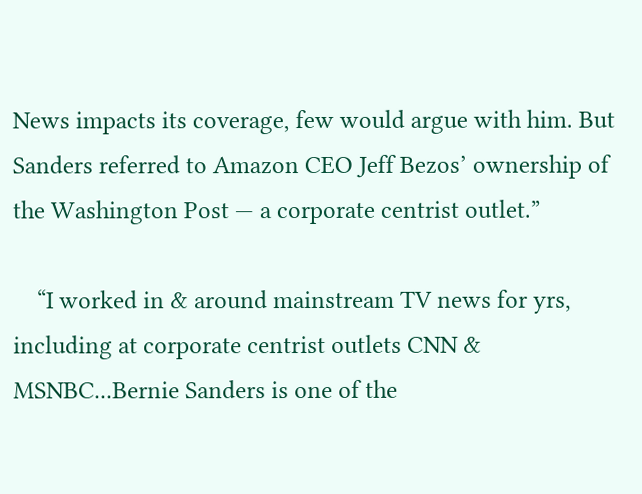News impacts its coverage, few would argue with him. But Sanders referred to Amazon CEO Jeff Bezos’ ownership of the Washington Post — a corporate centrist outlet.”

    “I worked in & around mainstream TV news for yrs, including at corporate centrist outlets CNN & MSNBC...Bernie Sanders is one of the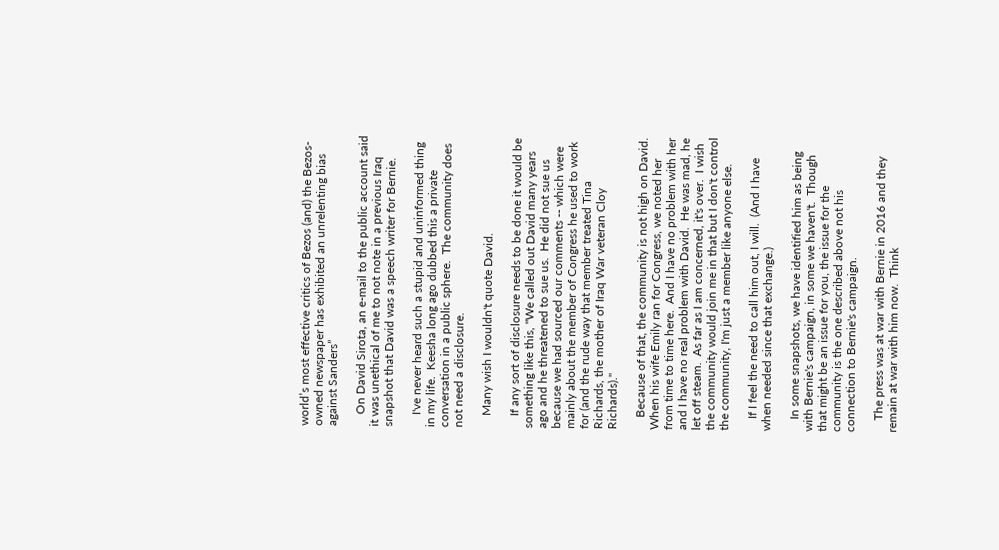world’s most effective critics of Bezos (and) the Bezos-owned newspaper has exhibited an unrelenting bias against Sanders”

    On David Sirota, an e-mail to the public account said it was unethical of me to not note in a previous Iraq snapshot that David was a speech writer for Bernie.

    I've never heard such a stupid and uninformed thing in my life.  Keesha long ago dubbed this a private conversation in a public sphere.  The community does not need a disclosure.

    Many wish I wouldn't quote David.

    If any sort of disclosure needs to be done it would be something like this, "We called out David many years ago and he threatened to sue us.  He did not sue us because we had sourced our comments -- which were mainly about the member of Congress he used to work for (and the rude way that member treated Tina Richards, the mother of Iraq War veteran Cloy Richards)."

    Because of that, the community is not high on David.  When his wife Emily ran for Congress, we noted her from time to time here.  And I have no problem with her and I have no real problem with David.  He was mad, he let off steam.  As far as I am concerned, it's over.  I wish the community would join me in that but I don't control the community, I'm just a member like anyone else.

    If I feel the need to call him out, I will.  (And I have when needed since that exchange.)

    In some snapshots, we have identified him as being with Bernie's campaign, in some we haven't.  Though that might be an issue for you, the issue for the community is the one described above not his connection to Bernie's campaign.

    The press was at war with Bernie in 2016 and they remain at war with him now.  Think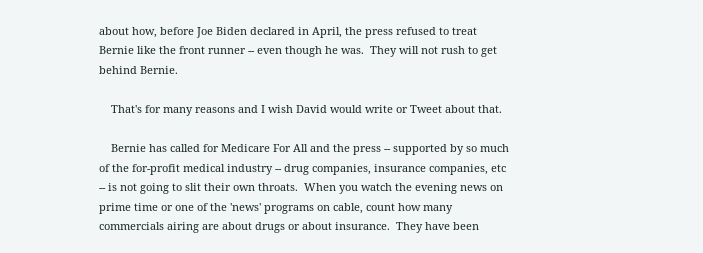about how, before Joe Biden declared in April, the press refused to treat Bernie like the front runner -- even though he was.  They will not rush to get behind Bernie.

    That's for many reasons and I wish David would write or Tweet about that.

    Bernie has called for Medicare For All and the press -- supported by so much of the for-profit medical industry -- drug companies, insurance companies, etc -- is not going to slit their own throats.  When you watch the evening news on prime time or one of the 'news' programs on cable, count how many commercials airing are about drugs or about insurance.  They have been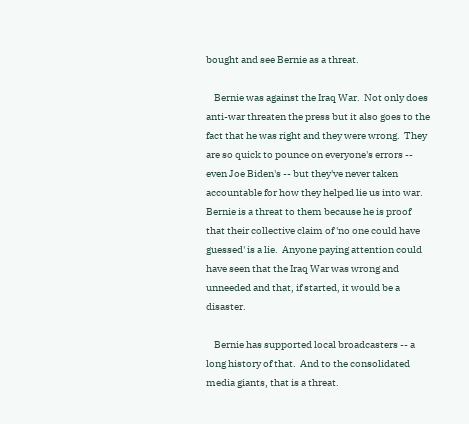bought and see Bernie as a threat.

    Bernie was against the Iraq War.  Not only does anti-war threaten the press but it also goes to the fact that he was right and they were wrong.  They are so quick to pounce on everyone's errors -- even Joe Biden's -- but they've never taken accountable for how they helped lie us into war.  Bernie is a threat to them because he is proof that their collective claim of 'no one could have guessed' is a lie.  Anyone paying attention could have seen that the Iraq War was wrong and unneeded and that, if started, it would be a disaster.

    Bernie has supported local broadcasters -- a long history of that.  And to the consolidated media giants, that is a threat.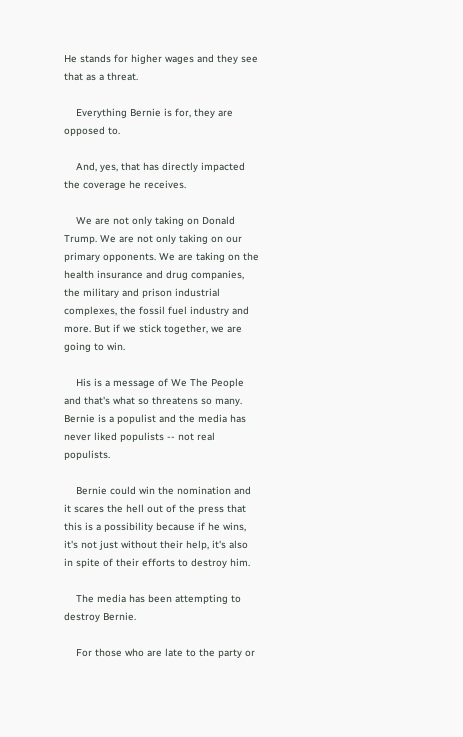He stands for higher wages and they see that as a threat.

    Everything Bernie is for, they are opposed to.

    And, yes, that has directly impacted the coverage he receives.

    We are not only taking on Donald Trump. We are not only taking on our primary opponents. We are taking on the health insurance and drug companies, the military and prison industrial complexes, the fossil fuel industry and more. But if we stick together, we are going to win.

    His is a message of We The People and that's what so threatens so many.  Bernie is a populist and the media has never liked populists -- not real populists.

    Bernie could win the nomination and it scares the hell out of the press that this is a possibility because if he wins, it's not just without their help, it's also in spite of their efforts to destroy him.

    The media has been attempting to destroy Bernie.

    For those who are late to the party or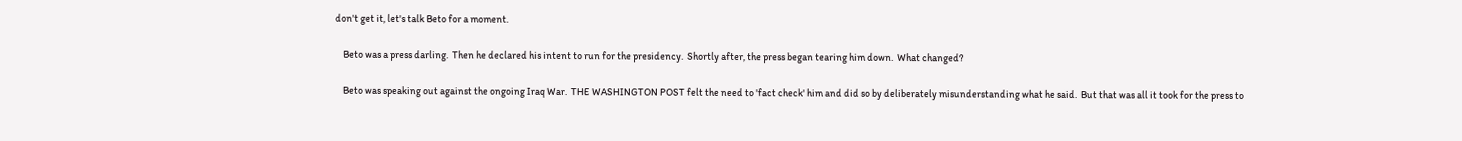don't get it, let's talk Beto for a moment.

    Beto was a press darling.  Then he declared his intent to run for the presidency.  Shortly after, the press began tearing him down.  What changed?

    Beto was speaking out against the ongoing Iraq War.  THE WASHINGTON POST felt the need to 'fact check' him and did so by deliberately misunderstanding what he said.  But that was all it took for the press to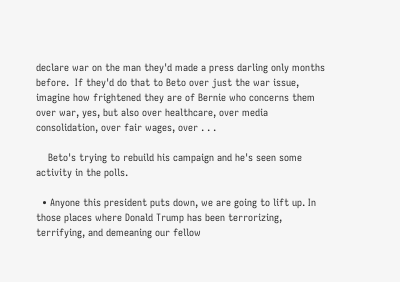declare war on the man they'd made a press darling only months before.  If they'd do that to Beto over just the war issue, imagine how frightened they are of Bernie who concerns them over war, yes, but also over healthcare, over media consolidation, over fair wages, over . . .

    Beto's trying to rebuild his campaign and he's seen some activity in the polls.

  • Anyone this president puts down, we are going to lift up. In those places where Donald Trump has been terrorizing, terrifying, and demeaning our fellow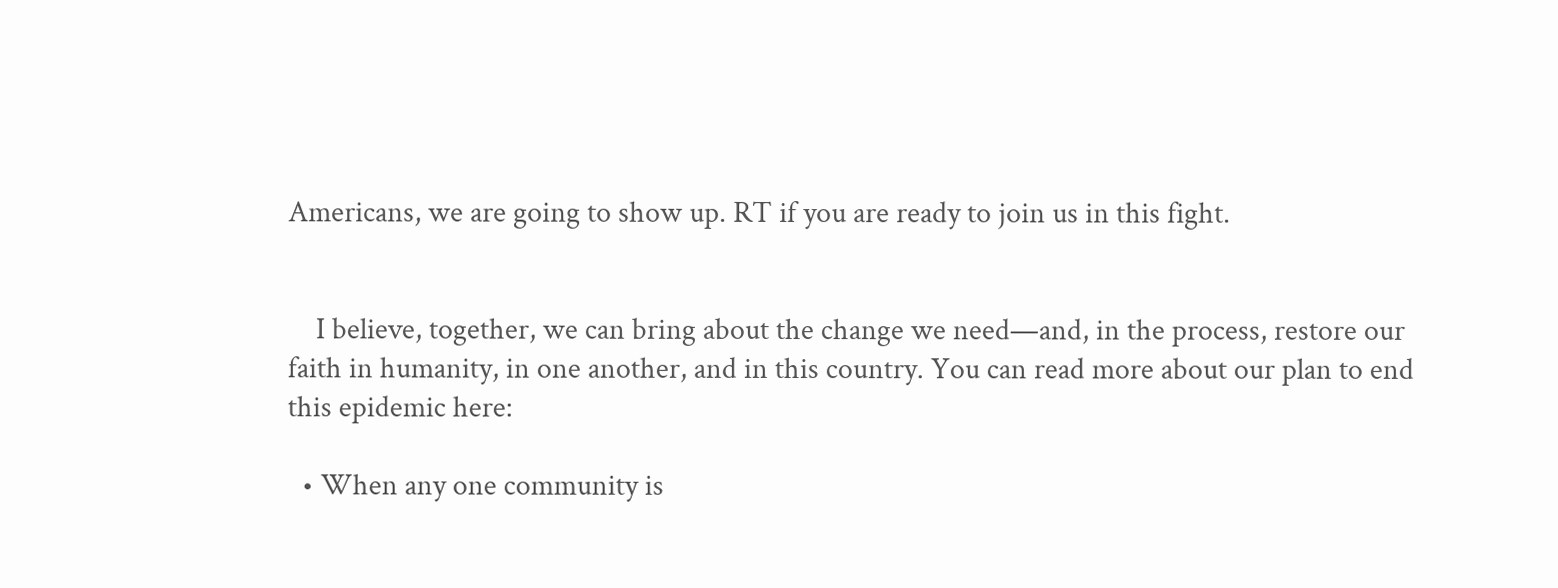Americans, we are going to show up. RT if you are ready to join us in this fight.


    I believe, together, we can bring about the change we need—and, in the process, restore our faith in humanity, in one another, and in this country. You can read more about our plan to end this epidemic here:

  • When any one community is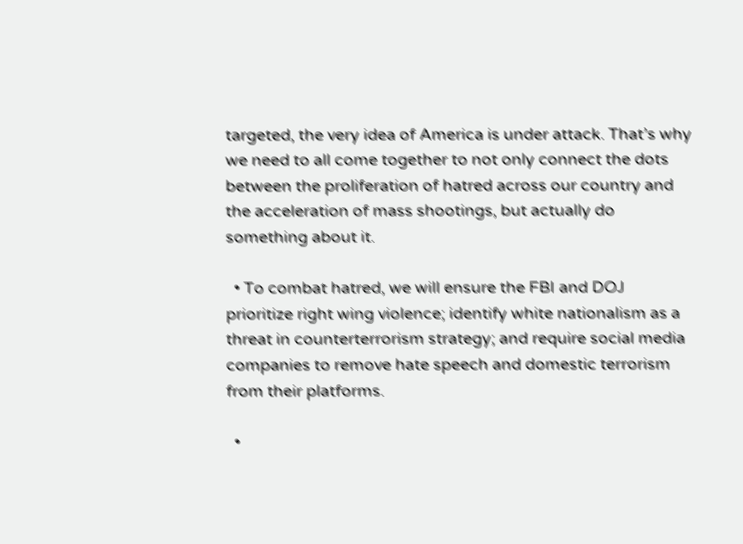targeted, the very idea of America is under attack. That’s why we need to all come together to not only connect the dots between the proliferation of hatred across our country and the acceleration of mass shootings, but actually do something about it.

  • To combat hatred, we will ensure the FBI and DOJ prioritize right wing violence; identify white nationalism as a threat in counterterrorism strategy; and require social media companies to remove hate speech and domestic terrorism from their platforms.

  •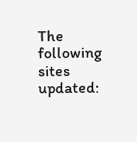The following sites updated: